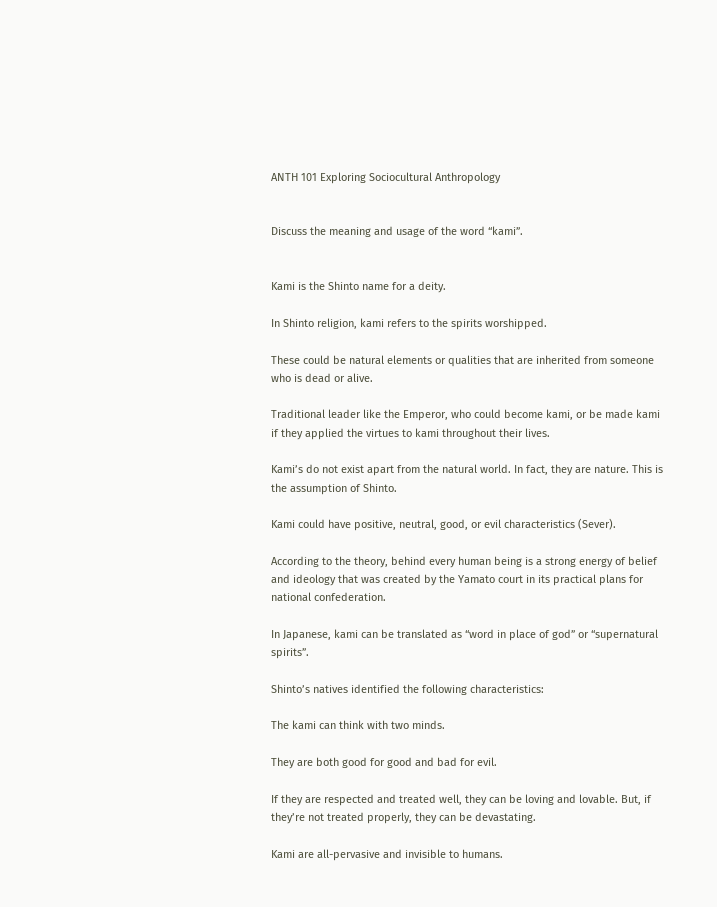ANTH 101 Exploring Sociocultural Anthropology


Discuss the meaning and usage of the word “kami”.


Kami is the Shinto name for a deity.

In Shinto religion, kami refers to the spirits worshipped.

These could be natural elements or qualities that are inherited from someone who is dead or alive.

Traditional leader like the Emperor, who could become kami, or be made kami if they applied the virtues to kami throughout their lives.

Kami’s do not exist apart from the natural world. In fact, they are nature. This is the assumption of Shinto.

Kami could have positive, neutral, good, or evil characteristics (Sever).

According to the theory, behind every human being is a strong energy of belief and ideology that was created by the Yamato court in its practical plans for national confederation.

In Japanese, kami can be translated as “word in place of god” or “supernatural spirits”.

Shinto’s natives identified the following characteristics:

The kami can think with two minds.

They are both good for good and bad for evil.

If they are respected and treated well, they can be loving and lovable. But, if they’re not treated properly, they can be devastating.

Kami are all-pervasive and invisible to humans.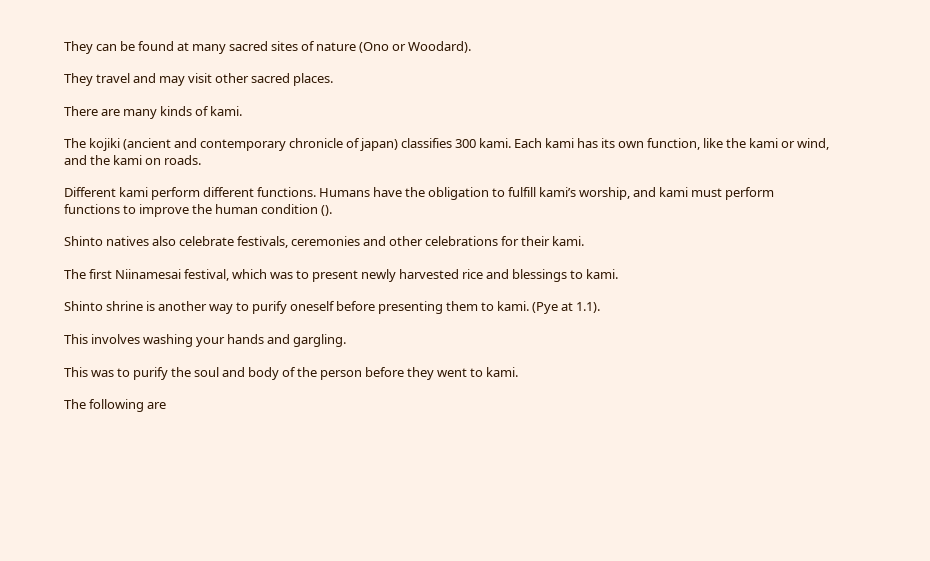They can be found at many sacred sites of nature (Ono or Woodard).

They travel and may visit other sacred places.

There are many kinds of kami.

The kojiki (ancient and contemporary chronicle of japan) classifies 300 kami. Each kami has its own function, like the kami or wind, and the kami on roads.

Different kami perform different functions. Humans have the obligation to fulfill kami’s worship, and kami must perform functions to improve the human condition ().

Shinto natives also celebrate festivals, ceremonies and other celebrations for their kami.

The first Niinamesai festival, which was to present newly harvested rice and blessings to kami.

Shinto shrine is another way to purify oneself before presenting them to kami. (Pye at 1.1).

This involves washing your hands and gargling.

This was to purify the soul and body of the person before they went to kami.

The following are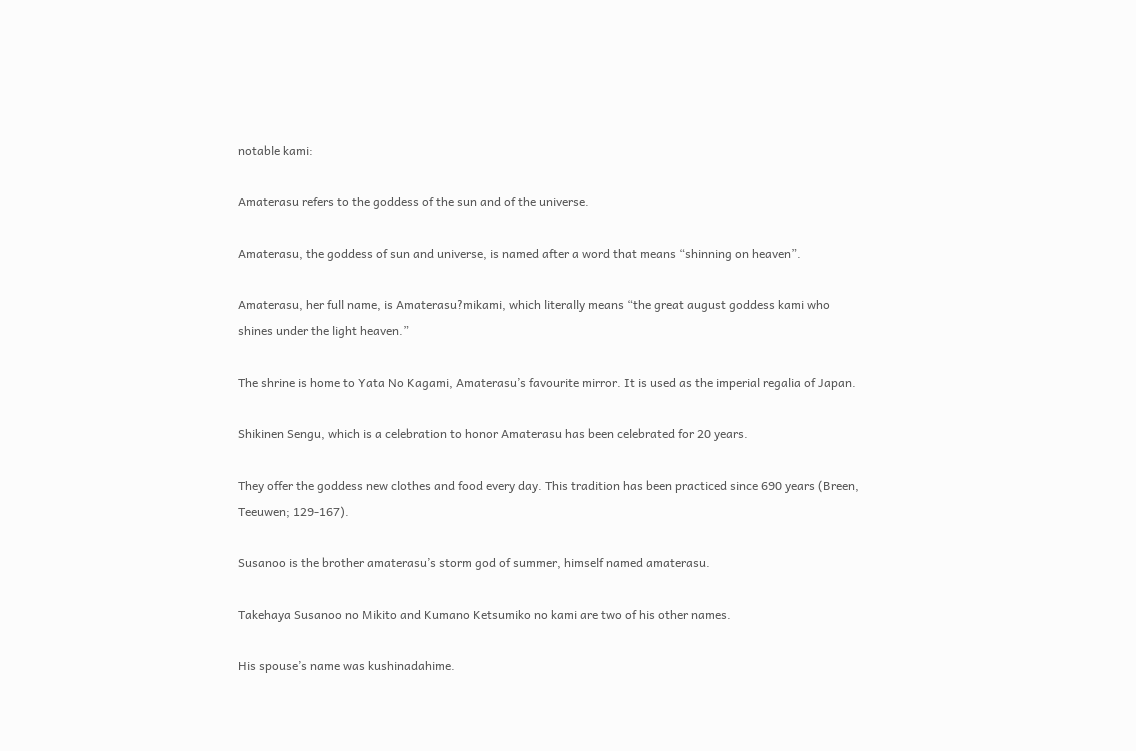notable kami:

Amaterasu refers to the goddess of the sun and of the universe.

Amaterasu, the goddess of sun and universe, is named after a word that means “shinning on heaven”.

Amaterasu, her full name, is Amaterasu?mikami, which literally means “the great august goddess kami who shines under the light heaven.”

The shrine is home to Yata No Kagami, Amaterasu’s favourite mirror. It is used as the imperial regalia of Japan.

Shikinen Sengu, which is a celebration to honor Amaterasu has been celebrated for 20 years.

They offer the goddess new clothes and food every day. This tradition has been practiced since 690 years (Breen, Teeuwen; 129-167).

Susanoo is the brother amaterasu’s storm god of summer, himself named amaterasu.

Takehaya Susanoo no Mikito and Kumano Ketsumiko no kami are two of his other names.

His spouse’s name was kushinadahime.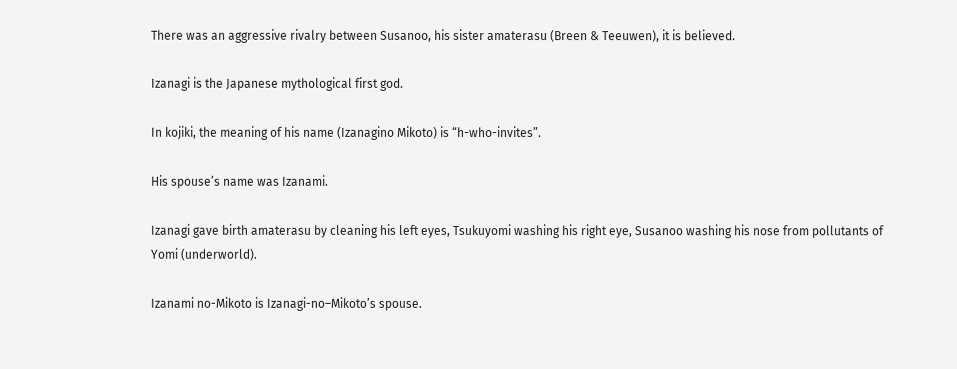There was an aggressive rivalry between Susanoo, his sister amaterasu (Breen & Teeuwen), it is believed.

Izanagi is the Japanese mythological first god.

In kojiki, the meaning of his name (Izanagino Mikoto) is “h-who-invites”.

His spouse’s name was Izanami.

Izanagi gave birth amaterasu by cleaning his left eyes, Tsukuyomi washing his right eye, Susanoo washing his nose from pollutants of Yomi (underworld).

Izanami no-Mikoto is Izanagi-no–Mikoto’s spouse.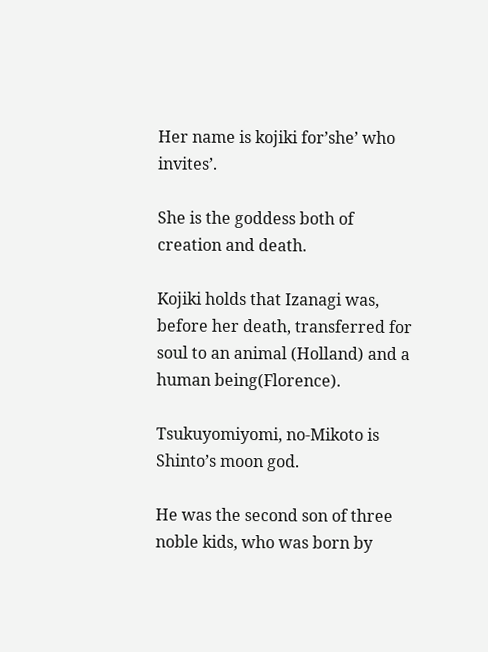Her name is kojiki for’she’ who invites’.

She is the goddess both of creation and death.

Kojiki holds that Izanagi was, before her death, transferred for soul to an animal (Holland) and a human being(Florence).

Tsukuyomiyomi, no-Mikoto is Shinto’s moon god.

He was the second son of three noble kids, who was born by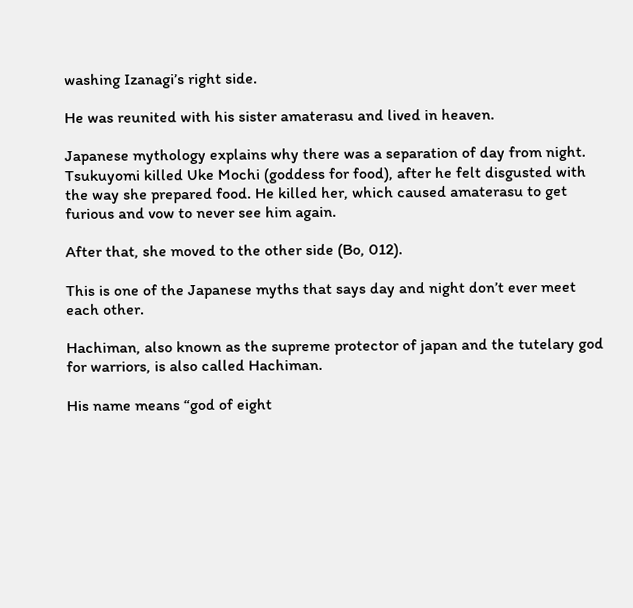washing Izanagi’s right side.

He was reunited with his sister amaterasu and lived in heaven.

Japanese mythology explains why there was a separation of day from night. Tsukuyomi killed Uke Mochi (goddess for food), after he felt disgusted with the way she prepared food. He killed her, which caused amaterasu to get furious and vow to never see him again.

After that, she moved to the other side (Bo, 012).

This is one of the Japanese myths that says day and night don’t ever meet each other.

Hachiman, also known as the supreme protector of japan and the tutelary god for warriors, is also called Hachiman.

His name means “god of eight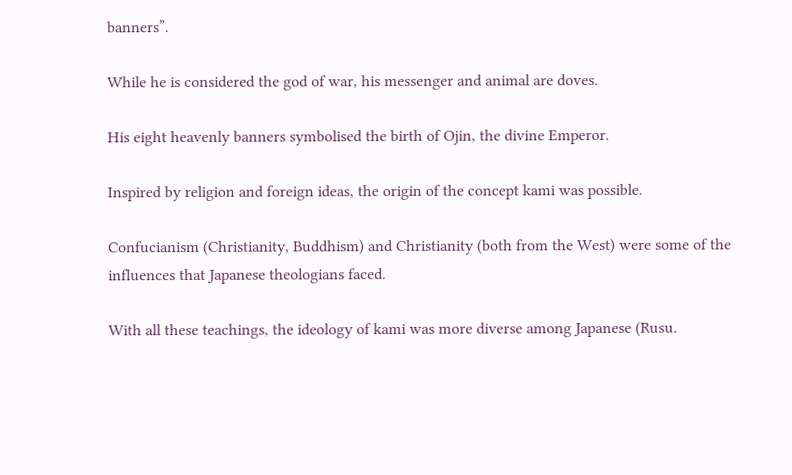banners”.

While he is considered the god of war, his messenger and animal are doves.

His eight heavenly banners symbolised the birth of Ojin, the divine Emperor.

Inspired by religion and foreign ideas, the origin of the concept kami was possible.

Confucianism (Christianity, Buddhism) and Christianity (both from the West) were some of the influences that Japanese theologians faced.

With all these teachings, the ideology of kami was more diverse among Japanese (Rusu.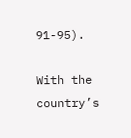91-95).

With the country’s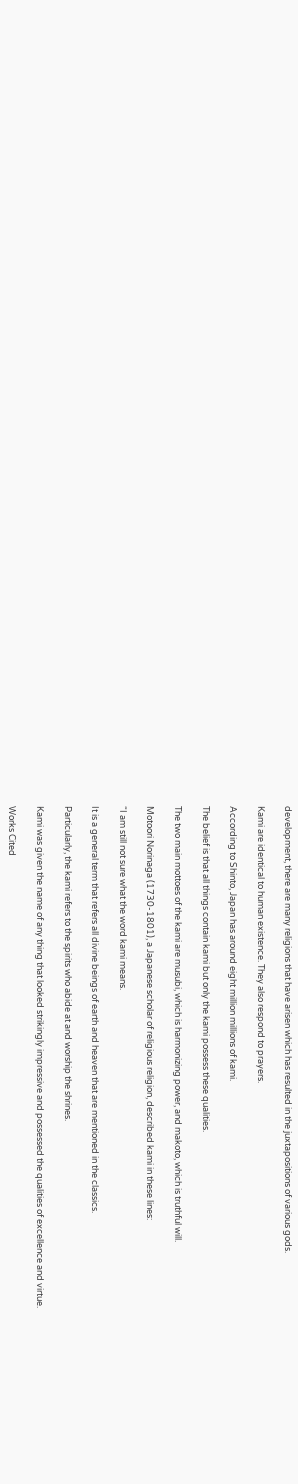development, there are many religions that have arisen which has resulted in the juxtapositions of various gods.

Kami are identical to human existence. They also respond to prayers.

According to Shinto, Japan has around eight million millions of kami.

The belief is that all things contain kami but only the kami possess these qualities.

The two main mottoes of the kami are musubi, which is harmonizing power, and makoto, which is truthful will.

Motoori Norinaga (1730-1801), a Japanese scholar of religious religion, described kami in these lines:

“I am still not sure what the word kami means.

It is a general term that refers all divine beings of earth and heaven that are mentioned in the classics.

Particularly, the kami refers to the spirits who abide at and worship the shrines.

Kami was given the name of any thing that looked strikingly impressive and possessed the qualities of excellence and virtue.

Works Cited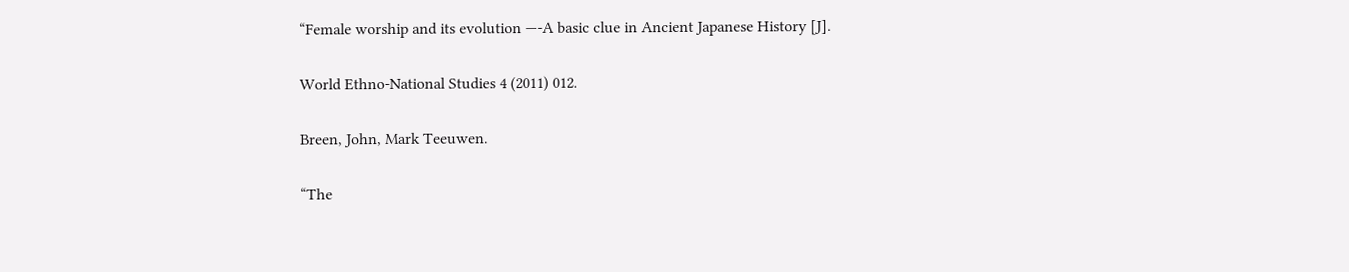“Female worship and its evolution —-A basic clue in Ancient Japanese History [J].

World Ethno-National Studies 4 (2011) 012.

Breen, John, Mark Teeuwen.

“The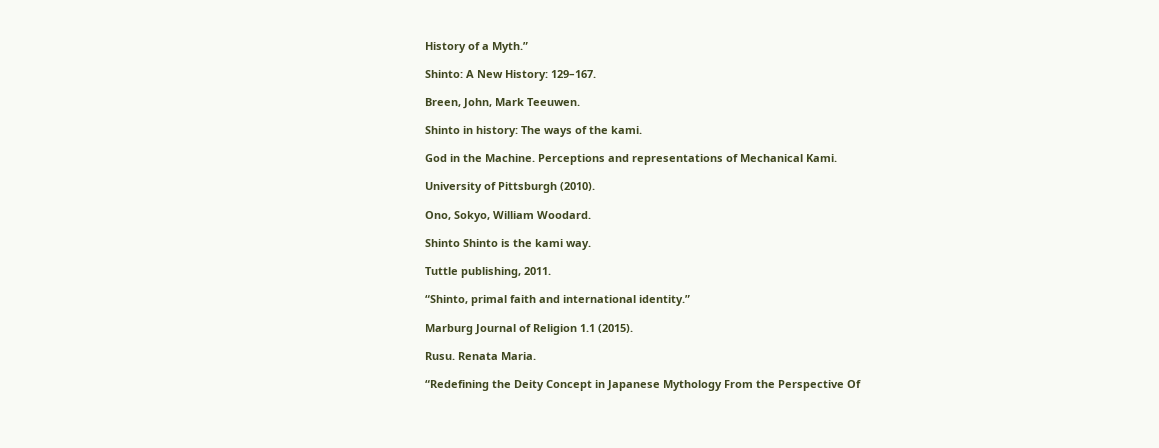History of a Myth.”

Shinto: A New History: 129–167.

Breen, John, Mark Teeuwen.

Shinto in history: The ways of the kami.

God in the Machine. Perceptions and representations of Mechanical Kami.

University of Pittsburgh (2010).

Ono, Sokyo, William Woodard.

Shinto Shinto is the kami way.

Tuttle publishing, 2011.

“Shinto, primal faith and international identity.”

Marburg Journal of Religion 1.1 (2015).

Rusu. Renata Maria.

“Redefining the Deity Concept in Japanese Mythology From the Perspective Of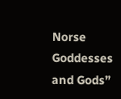Norse Goddesses and Gods”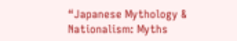“Japanese Mythology & Nationalism: Myths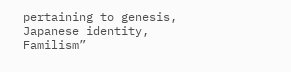pertaining to genesis, Japanese identity, Familism”